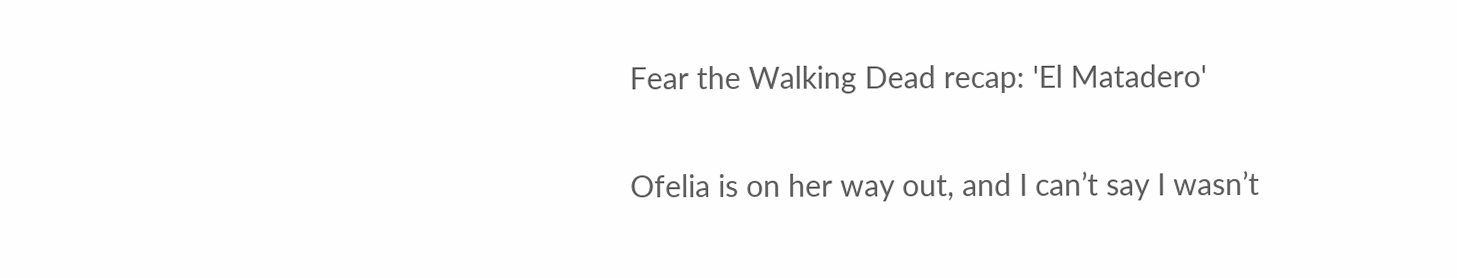Fear the Walking Dead recap: 'El Matadero'

Ofelia is on her way out, and I can’t say I wasn’t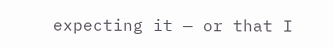expecting it — or that I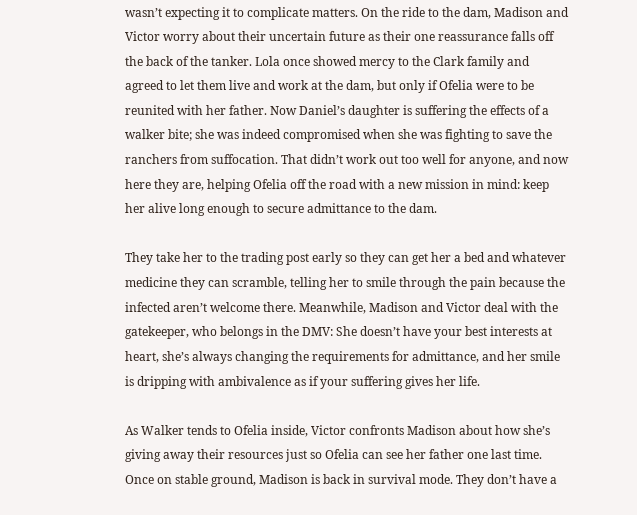wasn’t expecting it to complicate matters. On the ride to the dam, Madison and Victor worry about their uncertain future as their one reassurance falls off the back of the tanker. Lola once showed mercy to the Clark family and agreed to let them live and work at the dam, but only if Ofelia were to be reunited with her father. Now Daniel’s daughter is suffering the effects of a walker bite; she was indeed compromised when she was fighting to save the ranchers from suffocation. That didn’t work out too well for anyone, and now here they are, helping Ofelia off the road with a new mission in mind: keep her alive long enough to secure admittance to the dam.

They take her to the trading post early so they can get her a bed and whatever medicine they can scramble, telling her to smile through the pain because the infected aren’t welcome there. Meanwhile, Madison and Victor deal with the gatekeeper, who belongs in the DMV: She doesn’t have your best interests at heart, she’s always changing the requirements for admittance, and her smile is dripping with ambivalence as if your suffering gives her life.

As Walker tends to Ofelia inside, Victor confronts Madison about how she’s giving away their resources just so Ofelia can see her father one last time. Once on stable ground, Madison is back in survival mode. They don’t have a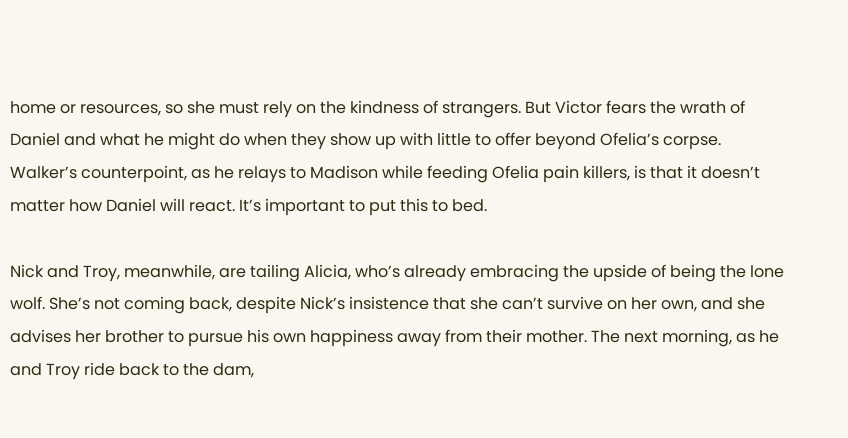home or resources, so she must rely on the kindness of strangers. But Victor fears the wrath of Daniel and what he might do when they show up with little to offer beyond Ofelia’s corpse. Walker’s counterpoint, as he relays to Madison while feeding Ofelia pain killers, is that it doesn’t matter how Daniel will react. It’s important to put this to bed.

Nick and Troy, meanwhile, are tailing Alicia, who’s already embracing the upside of being the lone wolf. She’s not coming back, despite Nick’s insistence that she can’t survive on her own, and she advises her brother to pursue his own happiness away from their mother. The next morning, as he and Troy ride back to the dam,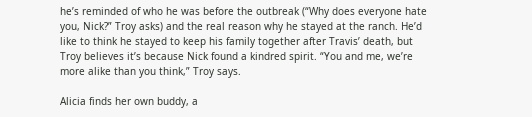he’s reminded of who he was before the outbreak (“Why does everyone hate you, Nick?” Troy asks) and the real reason why he stayed at the ranch. He’d like to think he stayed to keep his family together after Travis’ death, but Troy believes it’s because Nick found a kindred spirit. “You and me, we’re more alike than you think,” Troy says.

Alicia finds her own buddy, a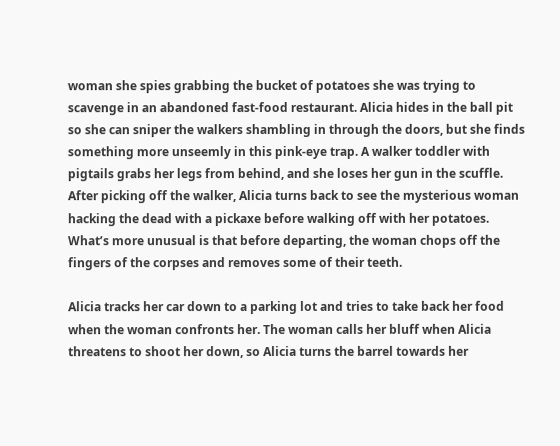woman she spies grabbing the bucket of potatoes she was trying to scavenge in an abandoned fast-food restaurant. Alicia hides in the ball pit so she can sniper the walkers shambling in through the doors, but she finds something more unseemly in this pink-eye trap. A walker toddler with pigtails grabs her legs from behind, and she loses her gun in the scuffle. After picking off the walker, Alicia turns back to see the mysterious woman hacking the dead with a pickaxe before walking off with her potatoes. What’s more unusual is that before departing, the woman chops off the fingers of the corpses and removes some of their teeth.

Alicia tracks her car down to a parking lot and tries to take back her food when the woman confronts her. The woman calls her bluff when Alicia threatens to shoot her down, so Alicia turns the barrel towards her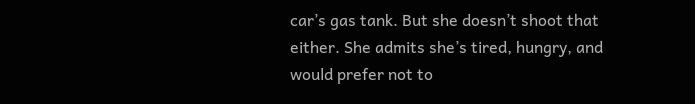car’s gas tank. But she doesn’t shoot that either. She admits she’s tired, hungry, and would prefer not to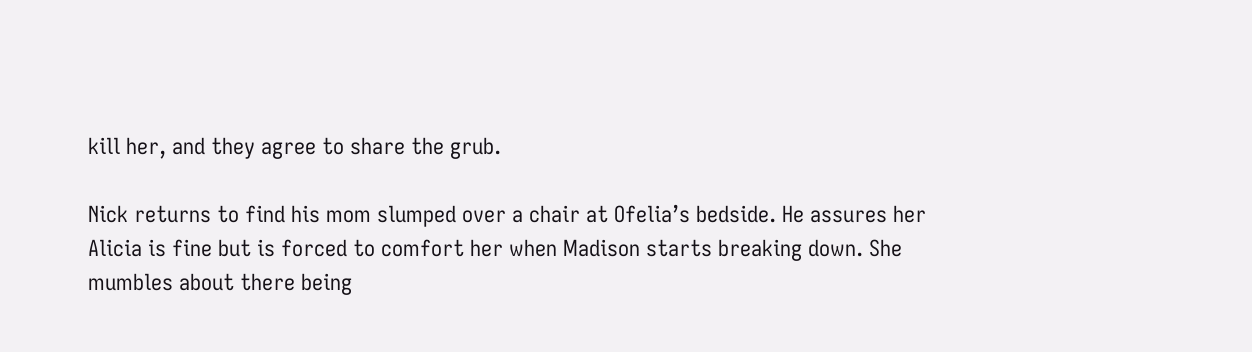kill her, and they agree to share the grub.

Nick returns to find his mom slumped over a chair at Ofelia’s bedside. He assures her Alicia is fine but is forced to comfort her when Madison starts breaking down. She mumbles about there being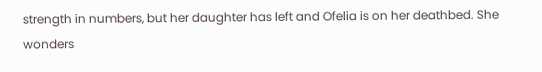strength in numbers, but her daughter has left and Ofelia is on her deathbed. She wonders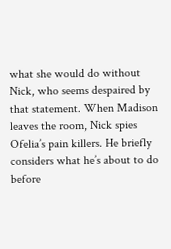what she would do without Nick, who seems despaired by that statement. When Madison leaves the room, Nick spies Ofelia’s pain killers. He briefly considers what he’s about to do before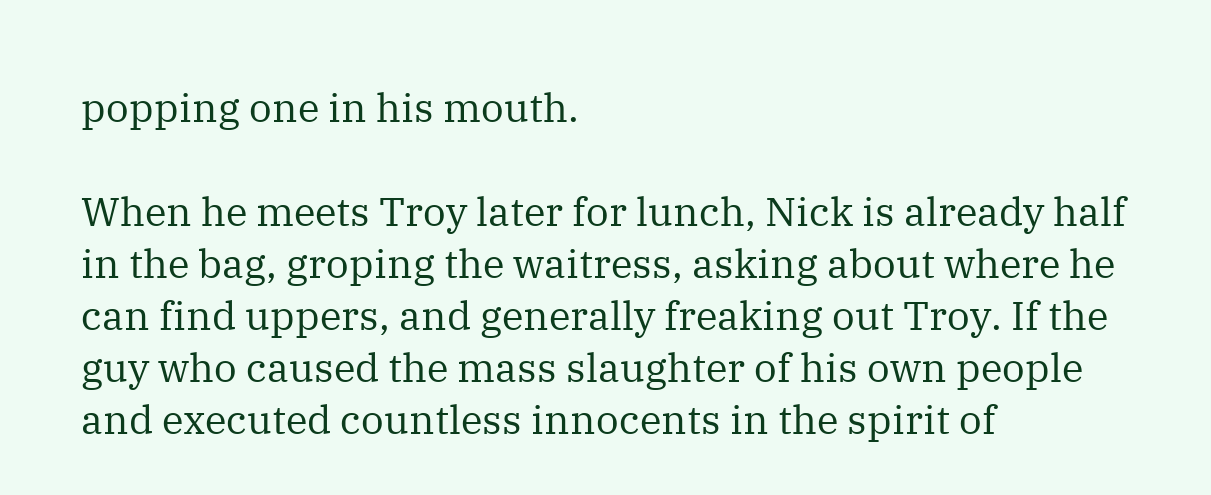popping one in his mouth.

When he meets Troy later for lunch, Nick is already half in the bag, groping the waitress, asking about where he can find uppers, and generally freaking out Troy. If the guy who caused the mass slaughter of his own people and executed countless innocents in the spirit of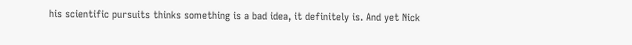his scientific pursuits thinks something is a bad idea, it definitely is. And yet Nick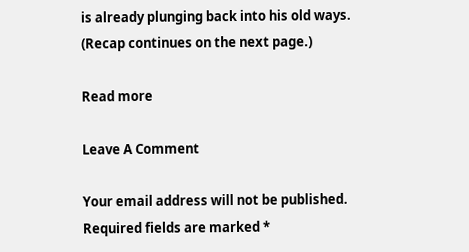is already plunging back into his old ways.
(Recap continues on the next page.)

Read more

Leave A Comment

Your email address will not be published. Required fields are marked *